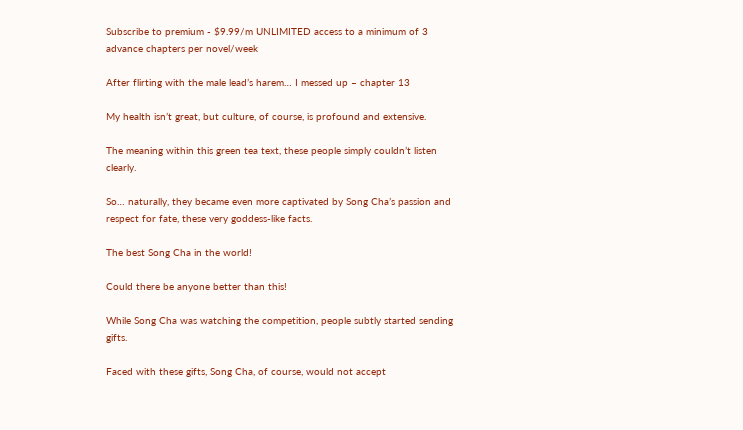Subscribe to premium - $9.99/m UNLIMITED access to a minimum of 3 advance chapters per novel/week

After flirting with the male lead’s harem… I messed up – chapter 13

My health isn’t great, but culture, of course, is profound and extensive.

The meaning within this green tea text, these people simply couldn’t listen clearly.

So… naturally, they became even more captivated by Song Cha’s passion and respect for fate, these very goddess-like facts.

The best Song Cha in the world!

Could there be anyone better than this!

While Song Cha was watching the competition, people subtly started sending gifts.

Faced with these gifts, Song Cha, of course, would not accept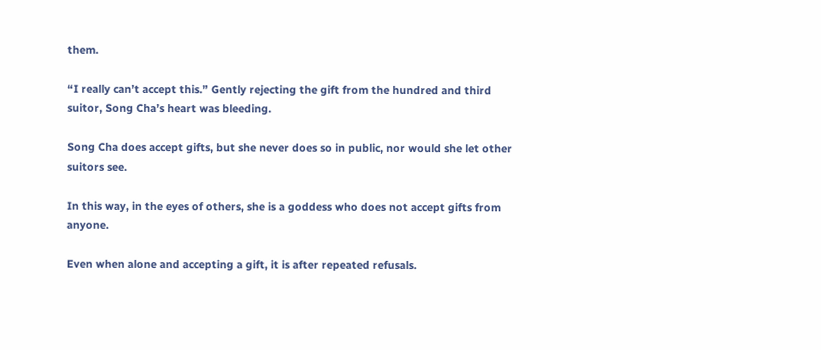them.

“I really can’t accept this.” Gently rejecting the gift from the hundred and third suitor, Song Cha’s heart was bleeding.

Song Cha does accept gifts, but she never does so in public, nor would she let other suitors see.

In this way, in the eyes of others, she is a goddess who does not accept gifts from anyone.

Even when alone and accepting a gift, it is after repeated refusals.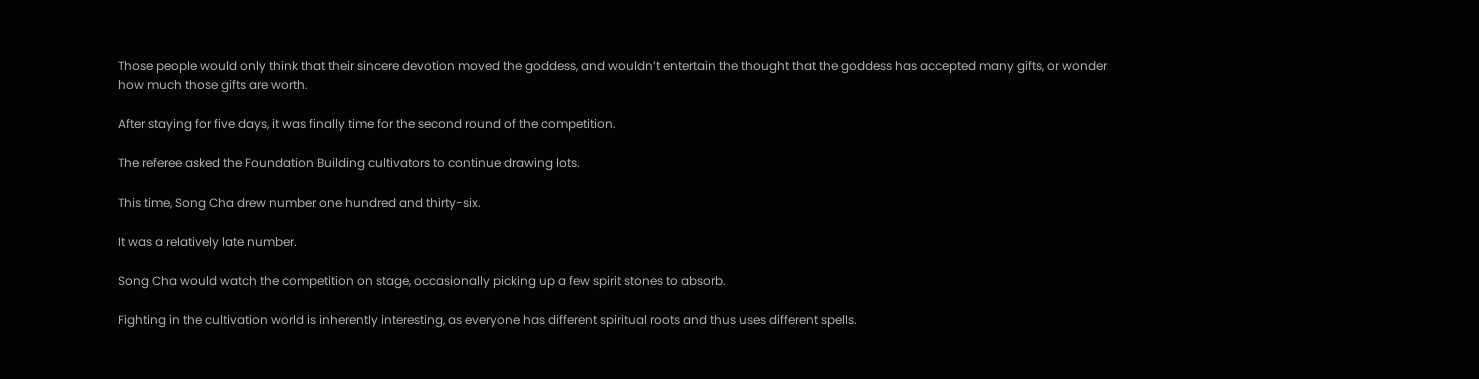Those people would only think that their sincere devotion moved the goddess, and wouldn’t entertain the thought that the goddess has accepted many gifts, or wonder how much those gifts are worth.

After staying for five days, it was finally time for the second round of the competition.

The referee asked the Foundation Building cultivators to continue drawing lots.

This time, Song Cha drew number one hundred and thirty-six.

It was a relatively late number.

Song Cha would watch the competition on stage, occasionally picking up a few spirit stones to absorb.

Fighting in the cultivation world is inherently interesting, as everyone has different spiritual roots and thus uses different spells.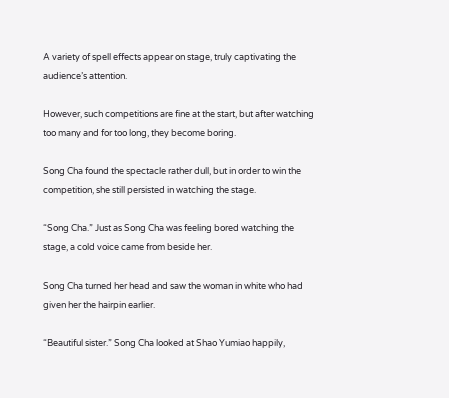A variety of spell effects appear on stage, truly captivating the audience’s attention.

However, such competitions are fine at the start, but after watching too many and for too long, they become boring.

Song Cha found the spectacle rather dull, but in order to win the competition, she still persisted in watching the stage.

“Song Cha.” Just as Song Cha was feeling bored watching the stage, a cold voice came from beside her.

Song Cha turned her head and saw the woman in white who had given her the hairpin earlier.

“Beautiful sister.” Song Cha looked at Shao Yumiao happily,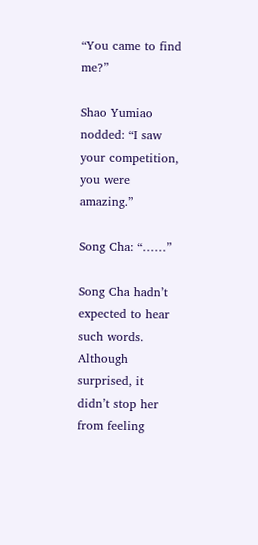“You came to find me?”

Shao Yumiao nodded: “I saw your competition, you were amazing.”

Song Cha: “……”

Song Cha hadn’t expected to hear such words. Although surprised, it didn’t stop her from feeling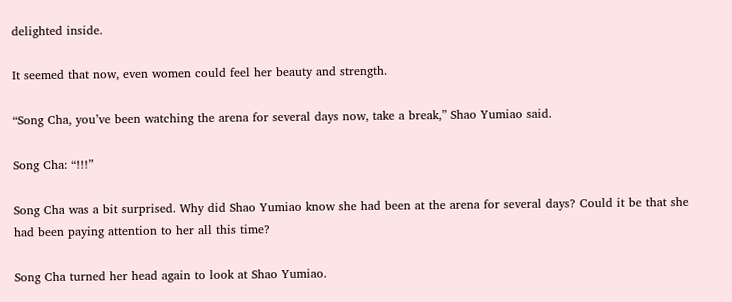delighted inside.

It seemed that now, even women could feel her beauty and strength.

“Song Cha, you’ve been watching the arena for several days now, take a break,” Shao Yumiao said.

Song Cha: “!!!”

Song Cha was a bit surprised. Why did Shao Yumiao know she had been at the arena for several days? Could it be that she had been paying attention to her all this time?

Song Cha turned her head again to look at Shao Yumiao.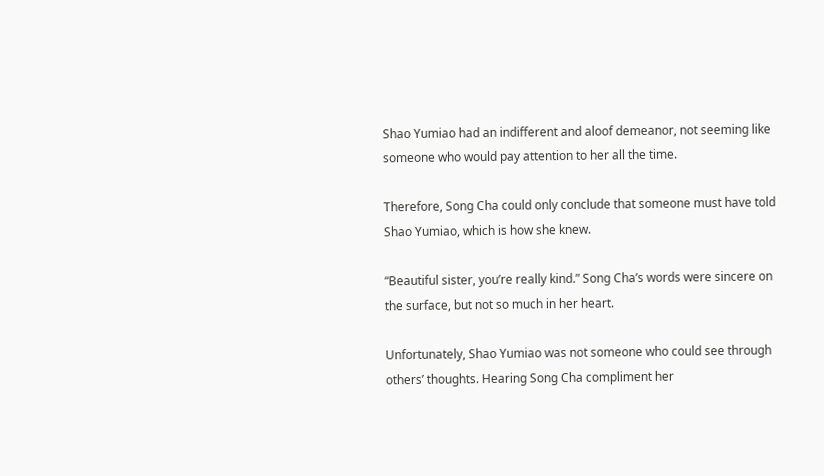Shao Yumiao had an indifferent and aloof demeanor, not seeming like someone who would pay attention to her all the time.

Therefore, Song Cha could only conclude that someone must have told Shao Yumiao, which is how she knew.

“Beautiful sister, you’re really kind.” Song Cha’s words were sincere on the surface, but not so much in her heart.

Unfortunately, Shao Yumiao was not someone who could see through others’ thoughts. Hearing Song Cha compliment her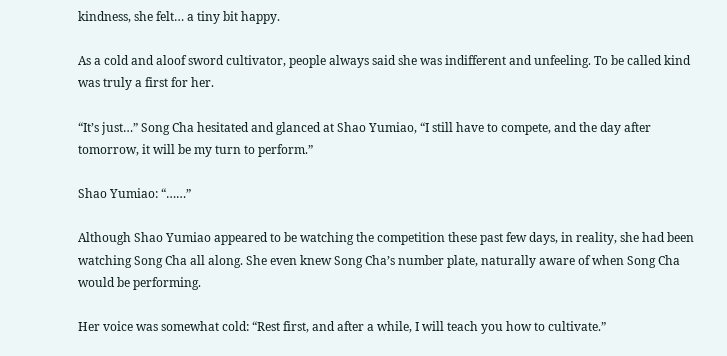kindness, she felt… a tiny bit happy.

As a cold and aloof sword cultivator, people always said she was indifferent and unfeeling. To be called kind was truly a first for her.

“It’s just…” Song Cha hesitated and glanced at Shao Yumiao, “I still have to compete, and the day after tomorrow, it will be my turn to perform.”

Shao Yumiao: “……”

Although Shao Yumiao appeared to be watching the competition these past few days, in reality, she had been watching Song Cha all along. She even knew Song Cha’s number plate, naturally aware of when Song Cha would be performing.

Her voice was somewhat cold: “Rest first, and after a while, I will teach you how to cultivate.”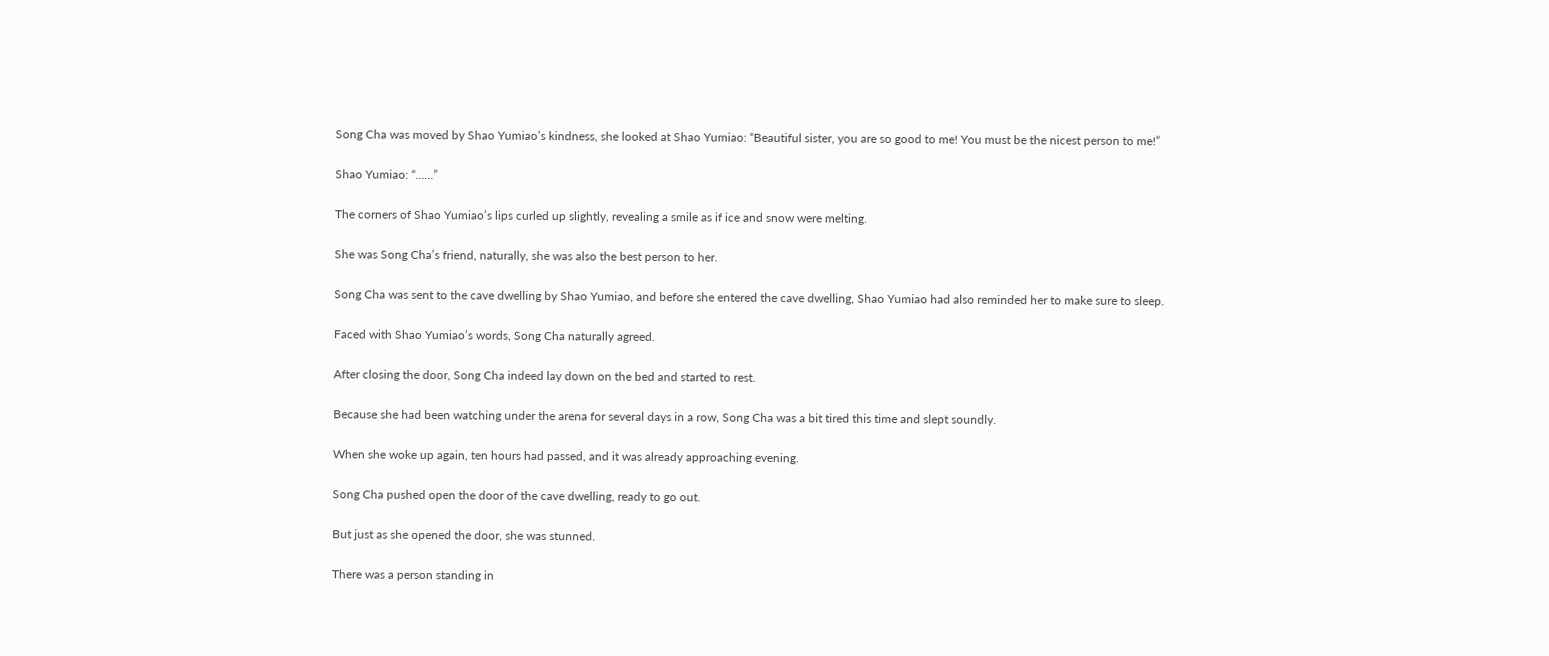Song Cha was moved by Shao Yumiao’s kindness, she looked at Shao Yumiao: “Beautiful sister, you are so good to me! You must be the nicest person to me!”

Shao Yumiao: “……”

The corners of Shao Yumiao’s lips curled up slightly, revealing a smile as if ice and snow were melting.

She was Song Cha’s friend, naturally, she was also the best person to her.

Song Cha was sent to the cave dwelling by Shao Yumiao, and before she entered the cave dwelling, Shao Yumiao had also reminded her to make sure to sleep.

Faced with Shao Yumiao’s words, Song Cha naturally agreed.

After closing the door, Song Cha indeed lay down on the bed and started to rest.

Because she had been watching under the arena for several days in a row, Song Cha was a bit tired this time and slept soundly.

When she woke up again, ten hours had passed, and it was already approaching evening.

Song Cha pushed open the door of the cave dwelling, ready to go out.

But just as she opened the door, she was stunned.

There was a person standing in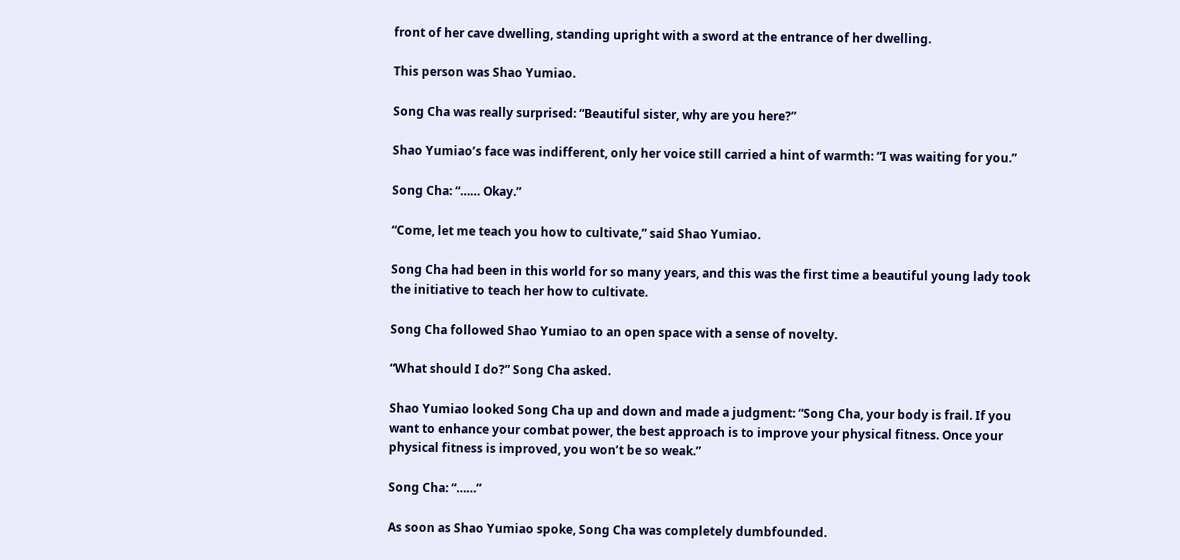front of her cave dwelling, standing upright with a sword at the entrance of her dwelling.

This person was Shao Yumiao.

Song Cha was really surprised: “Beautiful sister, why are you here?”

Shao Yumiao’s face was indifferent, only her voice still carried a hint of warmth: “I was waiting for you.”

Song Cha: “…… Okay.”

“Come, let me teach you how to cultivate,” said Shao Yumiao.

Song Cha had been in this world for so many years, and this was the first time a beautiful young lady took the initiative to teach her how to cultivate.

Song Cha followed Shao Yumiao to an open space with a sense of novelty.

“What should I do?” Song Cha asked.

Shao Yumiao looked Song Cha up and down and made a judgment: “Song Cha, your body is frail. If you want to enhance your combat power, the best approach is to improve your physical fitness. Once your physical fitness is improved, you won’t be so weak.”

Song Cha: “……”

As soon as Shao Yumiao spoke, Song Cha was completely dumbfounded.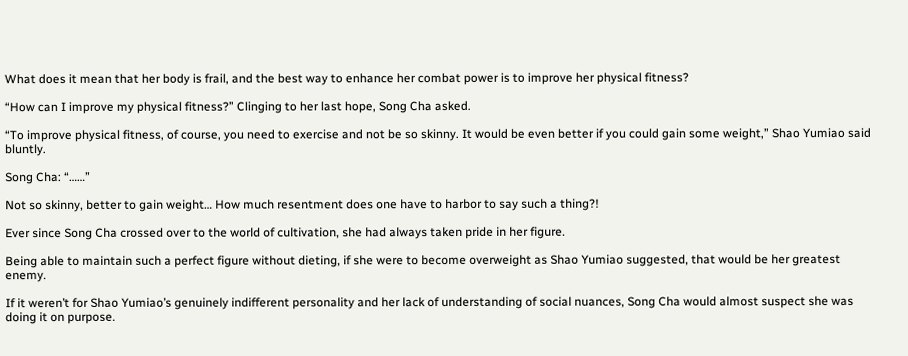What does it mean that her body is frail, and the best way to enhance her combat power is to improve her physical fitness?

“How can I improve my physical fitness?” Clinging to her last hope, Song Cha asked.

“To improve physical fitness, of course, you need to exercise and not be so skinny. It would be even better if you could gain some weight,” Shao Yumiao said bluntly.

Song Cha: “……”

Not so skinny, better to gain weight… How much resentment does one have to harbor to say such a thing?!

Ever since Song Cha crossed over to the world of cultivation, she had always taken pride in her figure.

Being able to maintain such a perfect figure without dieting, if she were to become overweight as Shao Yumiao suggested, that would be her greatest enemy.

If it weren’t for Shao Yumiao’s genuinely indifferent personality and her lack of understanding of social nuances, Song Cha would almost suspect she was doing it on purpose.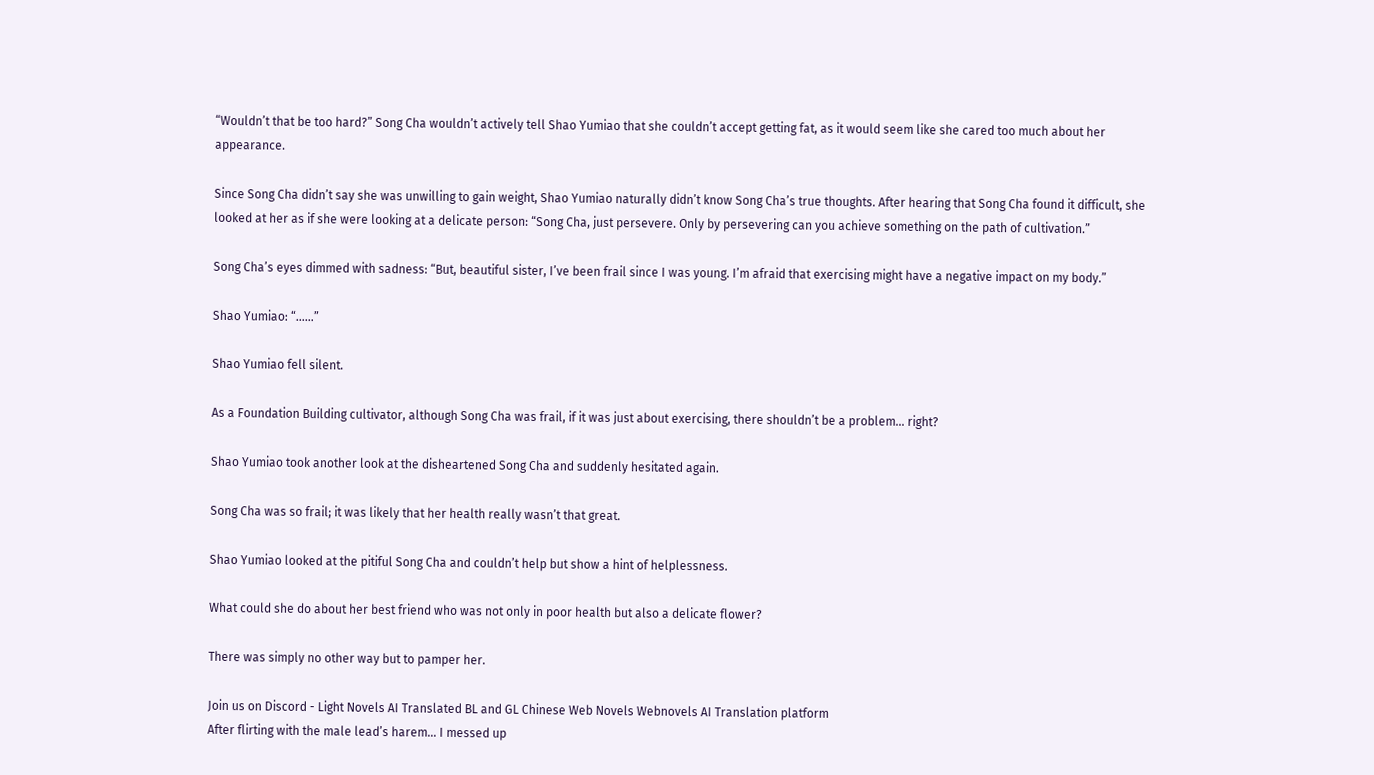“Wouldn’t that be too hard?” Song Cha wouldn’t actively tell Shao Yumiao that she couldn’t accept getting fat, as it would seem like she cared too much about her appearance.

Since Song Cha didn’t say she was unwilling to gain weight, Shao Yumiao naturally didn’t know Song Cha’s true thoughts. After hearing that Song Cha found it difficult, she looked at her as if she were looking at a delicate person: “Song Cha, just persevere. Only by persevering can you achieve something on the path of cultivation.”

Song Cha’s eyes dimmed with sadness: “But, beautiful sister, I’ve been frail since I was young. I’m afraid that exercising might have a negative impact on my body.”

Shao Yumiao: “……”

Shao Yumiao fell silent.

As a Foundation Building cultivator, although Song Cha was frail, if it was just about exercising, there shouldn’t be a problem… right?

Shao Yumiao took another look at the disheartened Song Cha and suddenly hesitated again.

Song Cha was so frail; it was likely that her health really wasn’t that great.

Shao Yumiao looked at the pitiful Song Cha and couldn’t help but show a hint of helplessness.

What could she do about her best friend who was not only in poor health but also a delicate flower?

There was simply no other way but to pamper her.

Join us on Discord - Light Novels AI Translated BL and GL Chinese Web Novels Webnovels AI Translation platform
After flirting with the male lead’s harem… I messed up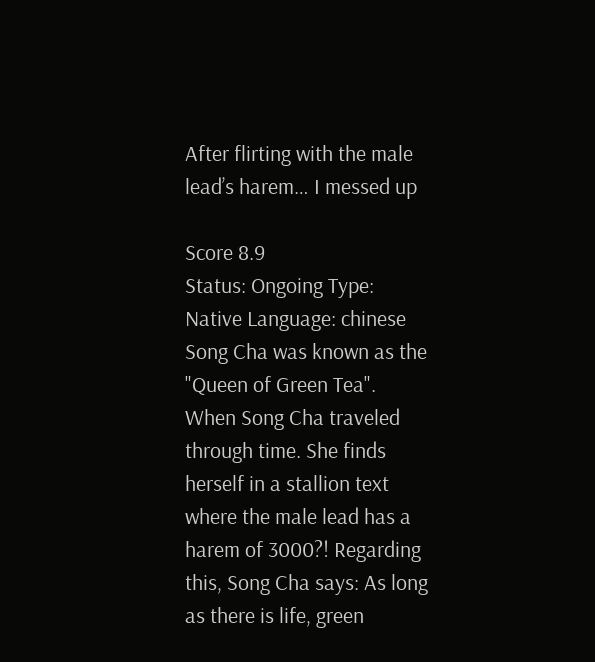After flirting with the male lead’s harem… I messed up

Score 8.9
Status: Ongoing Type: Native Language: chinese
Song Cha was known as the "Queen of Green Tea". When Song Cha traveled through time. She finds herself in a stallion text where the male lead has a harem of 3000?! Regarding this, Song Cha says: As long as there is life, green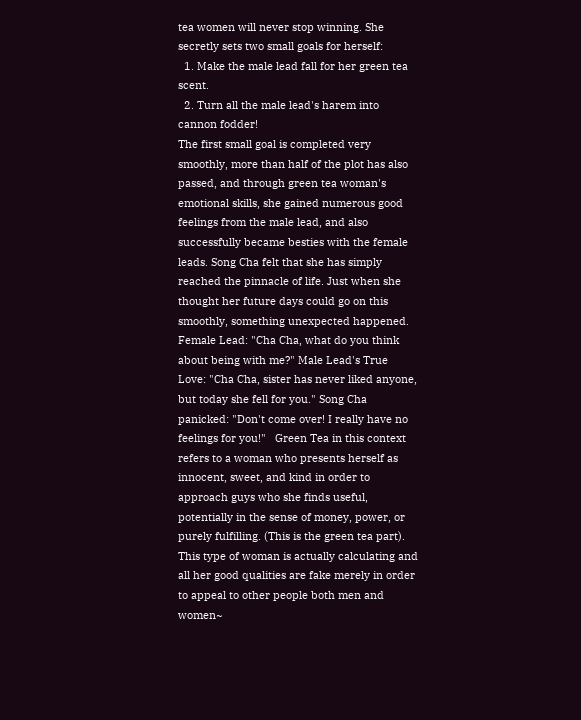tea women will never stop winning. She secretly sets two small goals for herself:
  1. Make the male lead fall for her green tea scent.
  2. Turn all the male lead's harem into cannon fodder!
The first small goal is completed very smoothly, more than half of the plot has also passed, and through green tea woman's emotional skills, she gained numerous good feelings from the male lead, and also successfully became besties with the female leads. Song Cha felt that she has simply reached the pinnacle of life. Just when she thought her future days could go on this smoothly, something unexpected happened. Female Lead: "Cha Cha, what do you think about being with me?" Male Lead's True Love: "Cha Cha, sister has never liked anyone, but today she fell for you." Song Cha panicked: "Don't come over! I really have no feelings for you!"   Green Tea in this context refers to a woman who presents herself as innocent, sweet, and kind in order to approach guys who she finds useful, potentially in the sense of money, power, or purely fulfilling. (This is the green tea part). This type of woman is actually calculating and all her good qualities are fake merely in order to appeal to other people both men and women~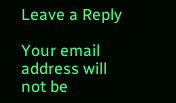Leave a Reply

Your email address will not be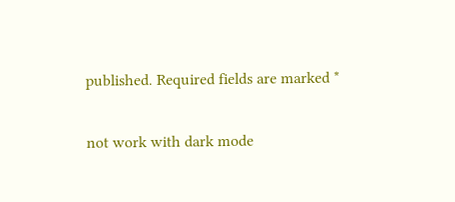published. Required fields are marked *


not work with dark mode